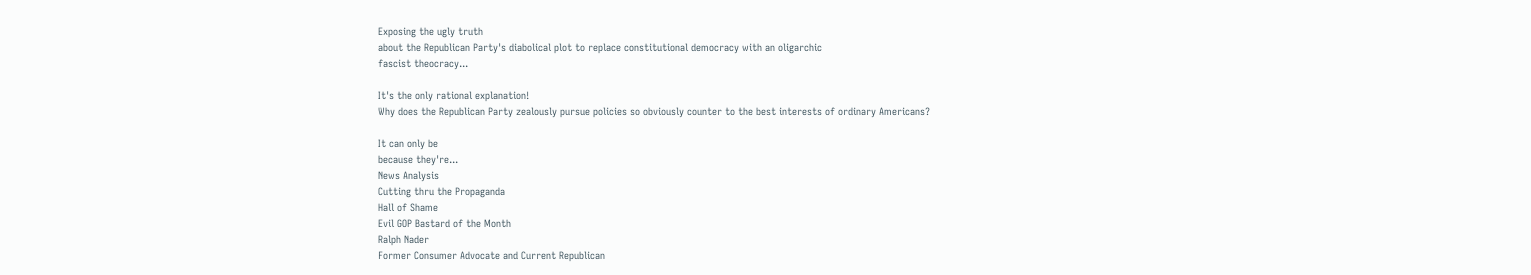Exposing the ugly truth
about the Republican Party's diabolical plot to replace constitutional democracy with an oligarchic
fascist theocracy...

It's the only rational explanation!
Why does the Republican Party zealously pursue policies so obviously counter to the best interests of ordinary Americans?

It can only be
because they're...
News Analysis
Cutting thru the Propaganda
Hall of Shame
Evil GOP Bastard of the Month
Ralph Nader
Former Consumer Advocate and Current Republican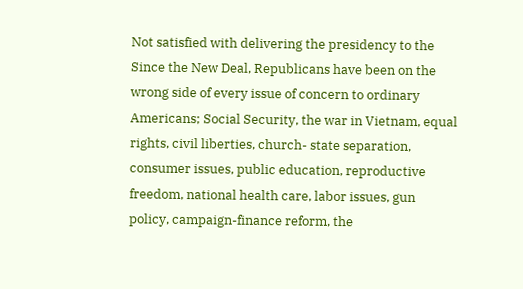Not satisfied with delivering the presidency to the
Since the New Deal, Republicans have been on the wrong side of every issue of concern to ordinary Americans; Social Security, the war in Vietnam, equal rights, civil liberties, church- state separation, consumer issues, public education, reproductive freedom, national health care, labor issues, gun policy, campaign-finance reform, the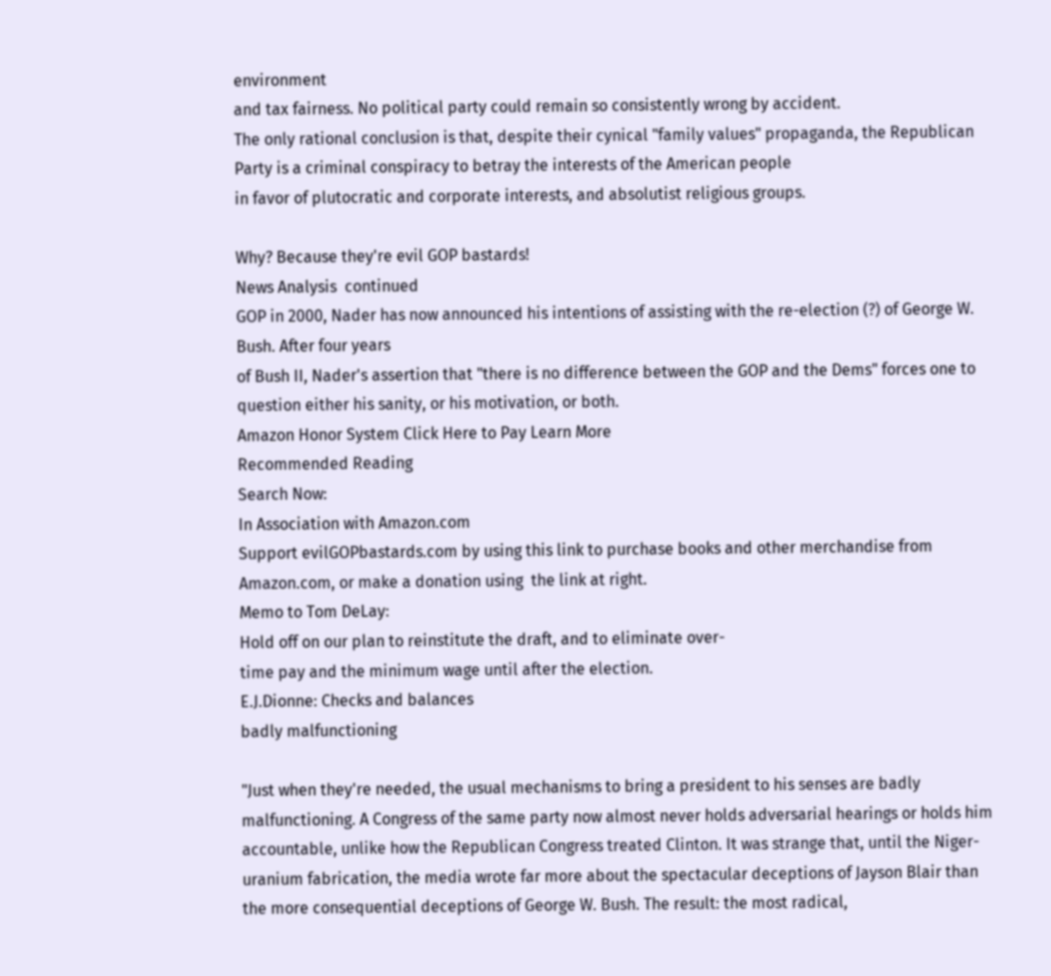environment
and tax fairness. No political party could remain so consistently wrong by accident.
The only rational conclusion is that, despite their cynical "family values" propaganda, the Republican Party is a criminal conspiracy to betray the interests of the American people
in favor of plutocratic and corporate interests, and absolutist religious groups.

Why? Because they're evil GOP bastards!
News Analysis  continued
GOP in 2000, Nader has now announced his intentions of assisting with the re-election (?) of George W. Bush. After four years
of Bush II, Nader's assertion that "there is no difference between the GOP and the Dems" forces one to question either his sanity, or his motivation, or both.
Amazon Honor System Click Here to Pay Learn More
Recommended Reading
Search Now:
In Association with Amazon.com
Support evilGOPbastards.com by using this link to purchase books and other merchandise from Amazon.com, or make a donation using  the link at right.
Memo to Tom DeLay:
Hold off on our plan to reinstitute the draft, and to eliminate over-
time pay and the minimum wage until after the election.
E.J.Dionne: Checks and balances
badly malfunctioning

"Just when they're needed, the usual mechanisms to bring a president to his senses are badly malfunctioning. A Congress of the same party now almost never holds adversarial hearings or holds him accountable, unlike how the Republican Congress treated Clinton. It was strange that, until the Niger-uranium fabrication, the media wrote far more about the spectacular deceptions of Jayson Blair than the more consequential deceptions of George W. Bush. The result: the most radical,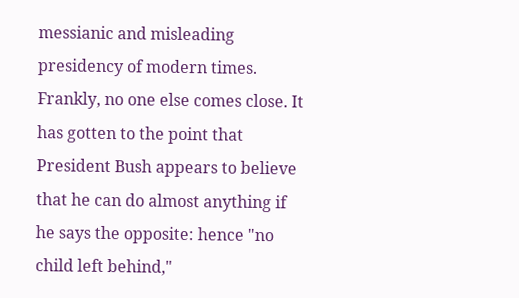messianic and misleading presidency of modern times. Frankly, no one else comes close. It has gotten to the point that President Bush appears to believe that he can do almost anything if he says the opposite: hence "no child left behind,"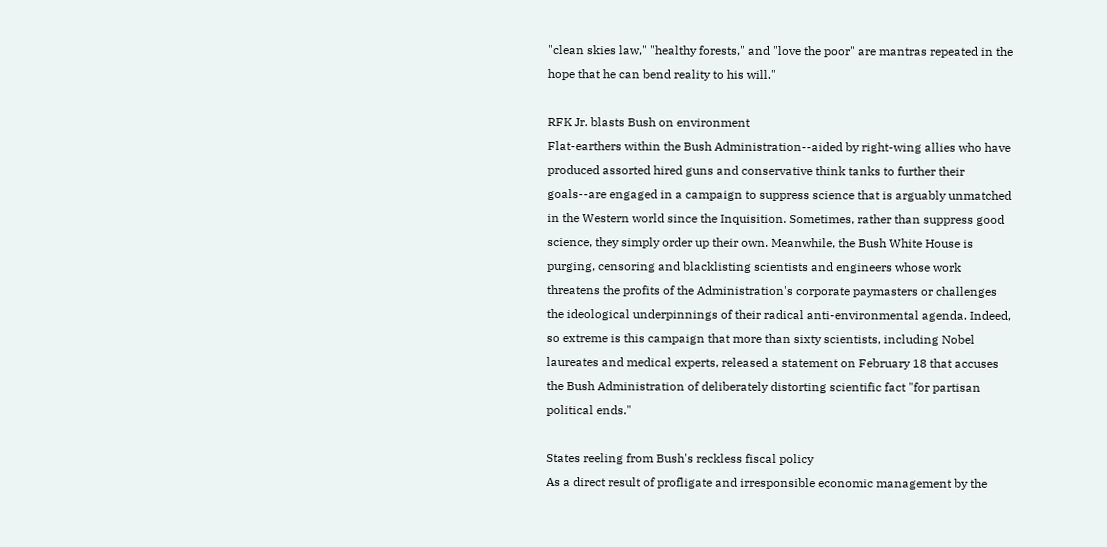"clean skies law," "healthy forests," and "love the poor" are mantras repeated in the hope that he can bend reality to his will."

RFK Jr. blasts Bush on environment
Flat-earthers within the Bush Administration--aided by right-wing allies who have produced assorted hired guns and conservative think tanks to further their goals--are engaged in a campaign to suppress science that is arguably unmatched in the Western world since the Inquisition. Sometimes, rather than suppress good science, they simply order up their own. Meanwhile, the Bush White House is purging, censoring and blacklisting scientists and engineers whose work threatens the profits of the Administration's corporate paymasters or challenges the ideological underpinnings of their radical anti-environmental agenda. Indeed, so extreme is this campaign that more than sixty scientists, including Nobel laureates and medical experts, released a statement on February 18 that accuses the Bush Administration of deliberately distorting scientific fact "for partisan political ends."

States reeling from Bush's reckless fiscal policy
As a direct result of profligate and irresponsible economic management by the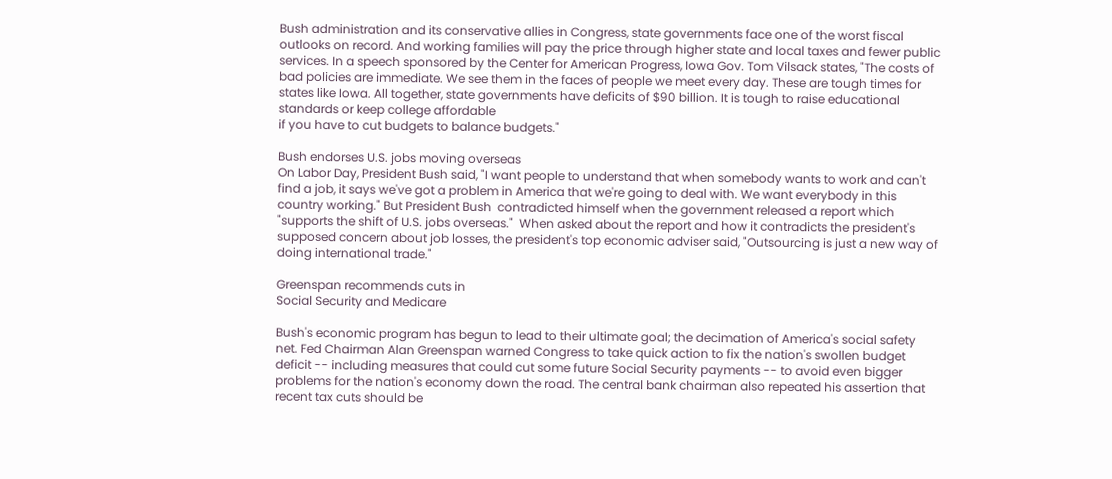Bush administration and its conservative allies in Congress, state governments face one of the worst fiscal outlooks on record. And working families will pay the price through higher state and local taxes and fewer public services. In a speech sponsored by the Center for American Progress, Iowa Gov. Tom Vilsack states, "The costs of bad policies are immediate. We see them in the faces of people we meet every day. These are tough times for states like Iowa. All together, state governments have deficits of $90 billion. It is tough to raise educational standards or keep college affordable
if you have to cut budgets to balance budgets."

Bush endorses U.S. jobs moving overseas
On Labor Day, President Bush said, "I want people to understand that when somebody wants to work and can't find a job, it says we've got a problem in America that we're going to deal with. We want everybody in this country working." But President Bush  contradicted himself when the government released a report which "supports the shift of U.S. jobs overseas."  When asked about the report and how it contradicts the president's supposed concern about job losses, the president's top economic adviser said, "Outsourcing is just a new way of doing international trade."

Greenspan recommends cuts in
Social Security and Medicare

Bush's economic program has begun to lead to their ultimate goal; the decimation of America's social safety net. Fed Chairman Alan Greenspan warned Congress to take quick action to fix the nation's swollen budget deficit -- including measures that could cut some future Social Security payments -- to avoid even bigger problems for the nation's economy down the road. The central bank chairman also repeated his assertion that recent tax cuts should be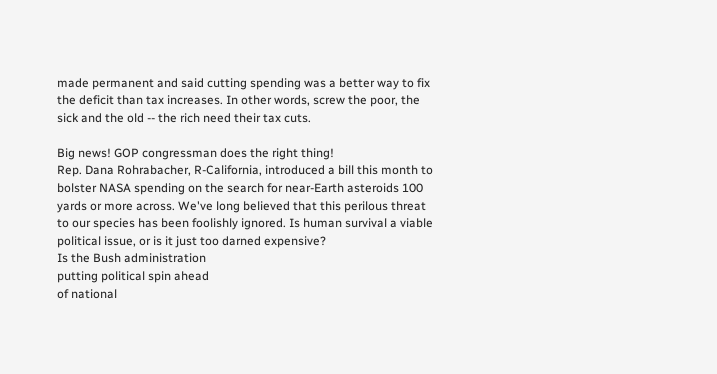made permanent and said cutting spending was a better way to fix the deficit than tax increases. In other words, screw the poor, the sick and the old -- the rich need their tax cuts.

Big news! GOP congressman does the right thing!
Rep. Dana Rohrabacher, R-California, introduced a bill this month to bolster NASA spending on the search for near-Earth asteroids 100 yards or more across. We've long believed that this perilous threat to our species has been foolishly ignored. Is human survival a viable political issue, or is it just too darned expensive?
Is the Bush administration
putting political spin ahead
of national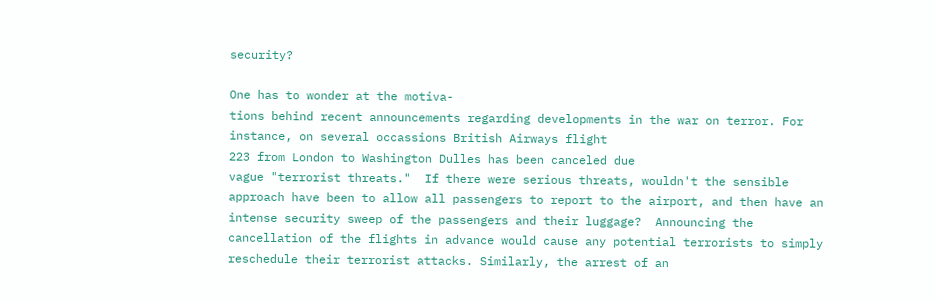security?

One has to wonder at the motiva-
tions behind recent announcements regarding developments in the war on terror. For instance, on several occassions British Airways flight
223 from London to Washington Dulles has been canceled due
vague "terrorist threats."  If there were serious threats, wouldn't the sensible approach have been to allow all passengers to report to the airport, and then have an intense security sweep of the passengers and their luggage?  Announcing the cancellation of the flights in advance would cause any potential terrorists to simply reschedule their terrorist attacks. Similarly, the arrest of an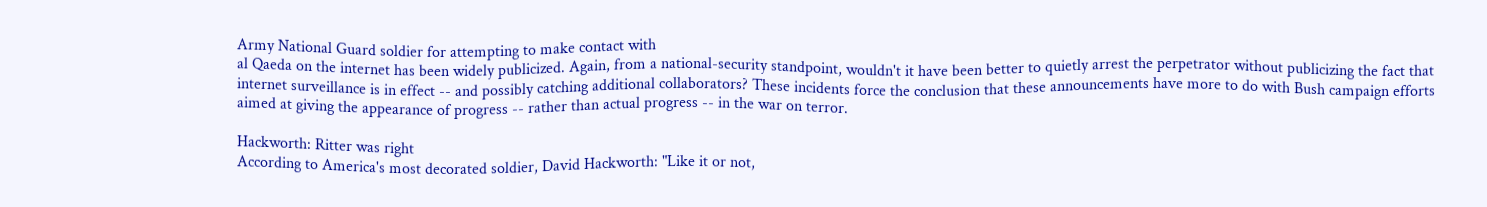Army National Guard soldier for attempting to make contact with
al Qaeda on the internet has been widely publicized. Again, from a national-security standpoint, wouldn't it have been better to quietly arrest the perpetrator without publicizing the fact that internet surveillance is in effect -- and possibly catching additional collaborators? These incidents force the conclusion that these announcements have more to do with Bush campaign efforts aimed at giving the appearance of progress -- rather than actual progress -- in the war on terror.

Hackworth: Ritter was right
According to America's most decorated soldier, David Hackworth: "Like it or not,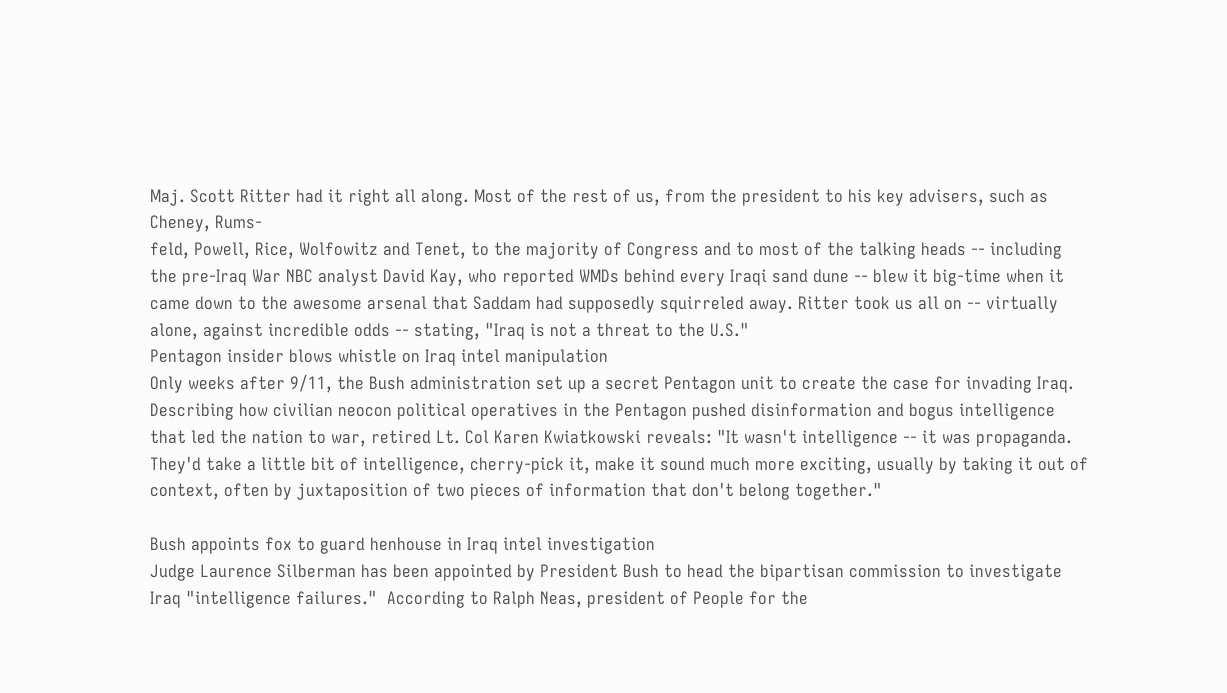Maj. Scott Ritter had it right all along. Most of the rest of us, from the president to his key advisers, such as Cheney, Rums-
feld, Powell, Rice, Wolfowitz and Tenet, to the majority of Congress and to most of the talking heads -- including the pre-Iraq War NBC analyst David Kay, who reported WMDs behind every Iraqi sand dune -- blew it big-time when it came down to the awesome arsenal that Saddam had supposedly squirreled away. Ritter took us all on -- virtually alone, against incredible odds -- stating, "Iraq is not a threat to the U.S."
Pentagon insider blows whistle on Iraq intel manipulation
Only weeks after 9/11, the Bush administration set up a secret Pentagon unit to create the case for invading Iraq. Describing how civilian neocon political operatives in the Pentagon pushed disinformation and bogus intelligence that led the nation to war, retired Lt. Col Karen Kwiatkowski reveals: "It wasn't intelligence -- it was propaganda. They'd take a little bit of intelligence, cherry-pick it, make it sound much more exciting, usually by taking it out of context, often by juxtaposition of two pieces of information that don't belong together."

Bush appoints fox to guard henhouse in Iraq intel investigation
Judge Laurence Silberman has been appointed by President Bush to head the bipartisan commission to investigate Iraq "intelligence failures."  According to Ralph Neas, president of People for the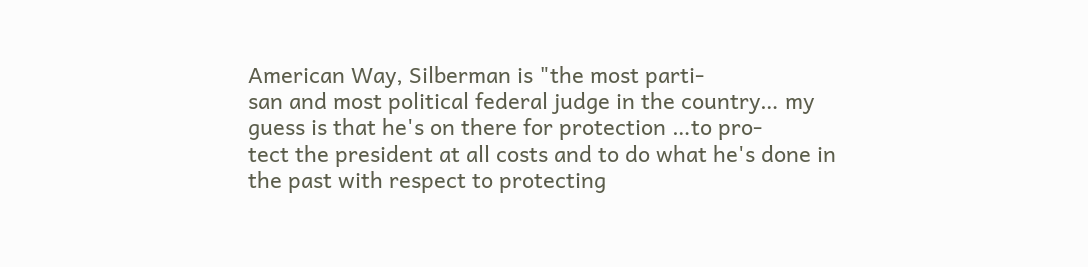American Way, Silberman is "the most parti-
san and most political federal judge in the country… my guess is that he's on there for protection …to pro-
tect the president at all costs and to do what he's done in the past with respect to protecting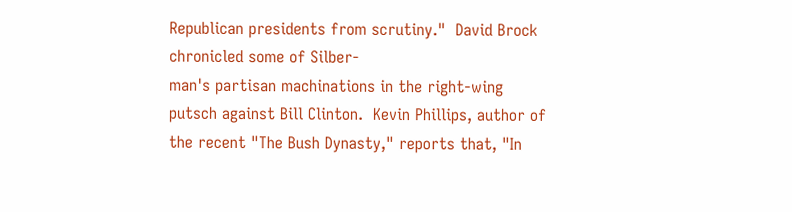Republican presidents from scrutiny."  David Brock chronicled some of Silber-
man's partisan machinations in the right-wing putsch against Bill Clinton.  Kevin Phillips, author of the recent "The Bush Dynasty," reports that, "In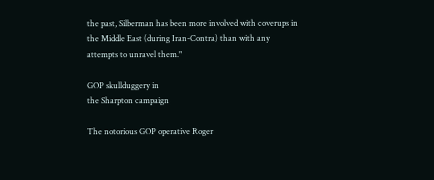the past, Silberman has been more involved with coverups in the Middle East (during Iran-Contra) than with any attempts to unravel them."

GOP skullduggery in
the Sharpton campaign

The notorious GOP operative Roger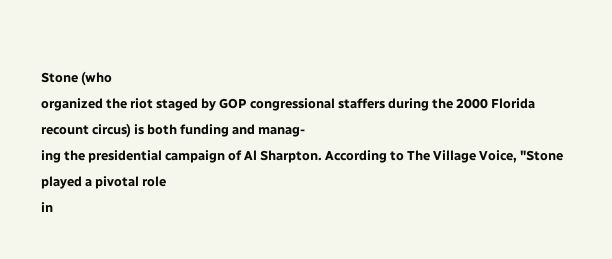Stone (who
organized the riot staged by GOP congressional staffers during the 2000 Florida recount circus) is both funding and manag-
ing the presidential campaign of Al Sharpton. According to The Village Voice, "Stone played a pivotal role
in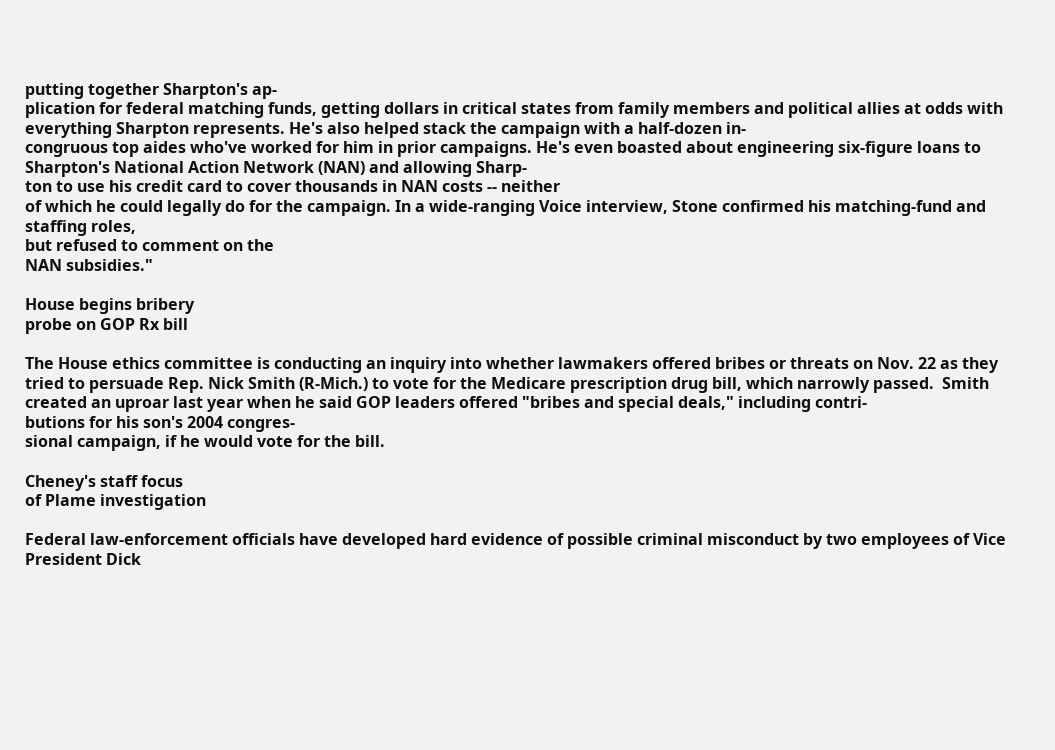putting together Sharpton's ap-
plication for federal matching funds, getting dollars in critical states from family members and political allies at odds with everything Sharpton represents. He's also helped stack the campaign with a half-dozen in-
congruous top aides who've worked for him in prior campaigns. He's even boasted about engineering six-figure loans to Sharpton's National Action Network (NAN) and allowing Sharp-
ton to use his credit card to cover thousands in NAN costs -- neither
of which he could legally do for the campaign. In a wide-ranging Voice interview, Stone confirmed his matching-fund and staffing roles,
but refused to comment on the
NAN subsidies."

House begins bribery
probe on GOP Rx bill

The House ethics committee is conducting an inquiry into whether lawmakers offered bribes or threats on Nov. 22 as they tried to persuade Rep. Nick Smith (R-Mich.) to vote for the Medicare prescription drug bill, which narrowly passed.  Smith created an uproar last year when he said GOP leaders offered "bribes and special deals," including contri-
butions for his son's 2004 congres-
sional campaign, if he would vote for the bill.

Cheney's staff focus
of Plame investigation

Federal law-enforcement officials have developed hard evidence of possible criminal misconduct by two employees of Vice President Dick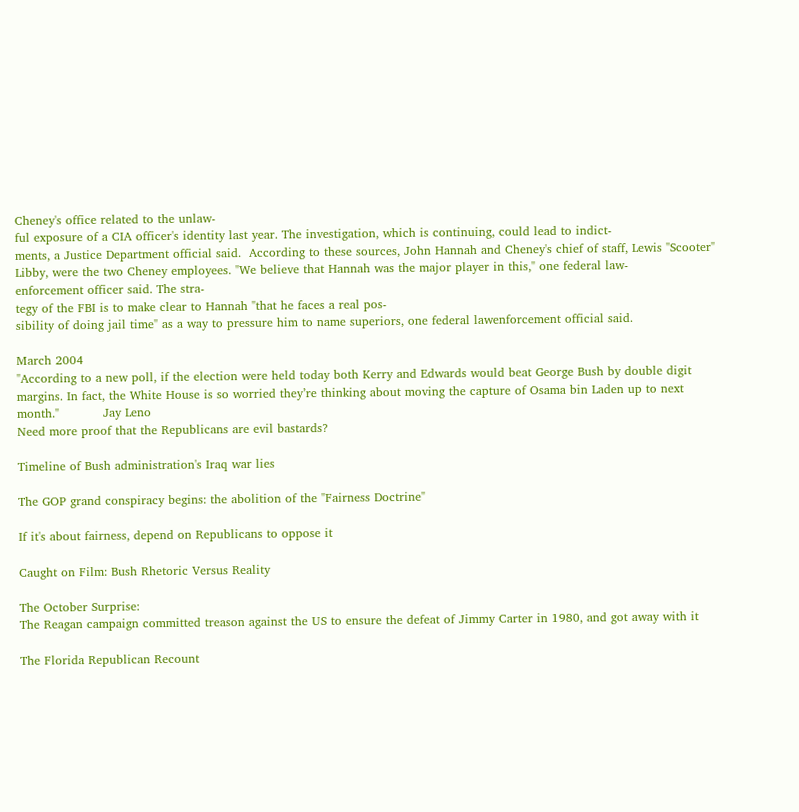Cheney's office related to the unlaw-
ful exposure of a CIA officer's identity last year. The investigation, which is continuing, could lead to indict-
ments, a Justice Department official said.  According to these sources, John Hannah and Cheney's chief of staff, Lewis "Scooter" Libby, were the two Cheney employees. "We believe that Hannah was the major player in this," one federal law-
enforcement officer said. The stra-
tegy of the FBI is to make clear to Hannah "that he faces a real pos-
sibility of doing jail time" as a way to pressure him to name superiors, one federal lawenforcement official said.

March 2004
"According to a new poll, if the election were held today both Kerry and Edwards would beat George Bush by double digit margins. In fact, the White House is so worried they’re thinking about moving the capture of Osama bin Laden up to next month."           Jay Leno
Need more proof that the Republicans are evil bastards?

Timeline of Bush administration's Iraq war lies

The GOP grand conspiracy begins: the abolition of the "Fairness Doctrine"

If it's about fairness, depend on Republicans to oppose it

Caught on Film: Bush Rhetoric Versus Reality

The October Surprise:
The Reagan campaign committed treason against the US to ensure the defeat of Jimmy Carter in 1980, and got away with it

The Florida Republican Recount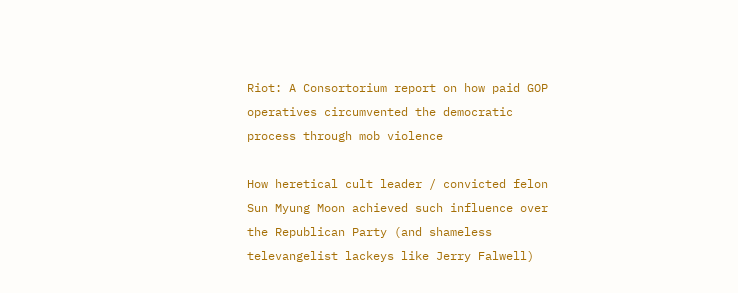Riot: A Consortorium report on how paid GOP operatives circumvented the democratic process through mob violence

How heretical cult leader / convicted felon Sun Myung Moon achieved such influence over the Republican Party (and shameless televangelist lackeys like Jerry Falwell)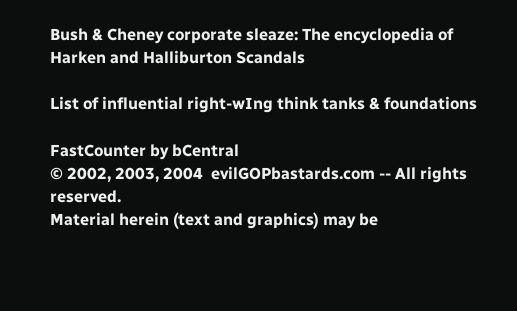Bush & Cheney corporate sleaze: The encyclopedia of Harken and Halliburton Scandals

List of influential right-wIng think tanks & foundations

FastCounter by bCentral
© 2002, 2003, 2004  evilGOPbastards.com -- All rights reserved.
Material herein (text and graphics) may be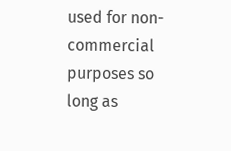used for non-commercial purposes so long as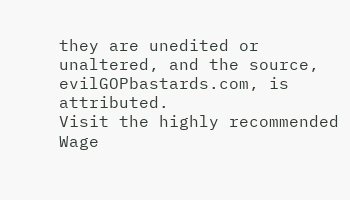they are unedited or unaltered, and the source, evilGOPbastards.com, is attributed.
Visit the highly recommended
Wage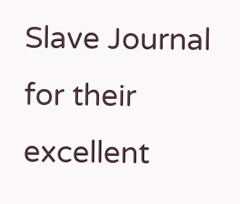Slave Journal for their excellent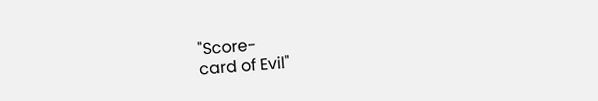"Score-
card of Evil"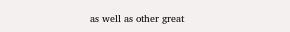as well as other great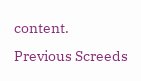content.
Previous Screeds